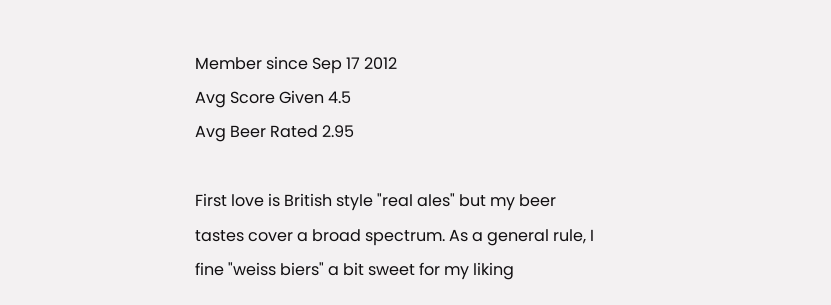Member since Sep 17 2012
Avg Score Given 4.5
Avg Beer Rated 2.95

First love is British style "real ales" but my beer tastes cover a broad spectrum. As a general rule, I fine "weiss biers" a bit sweet for my liking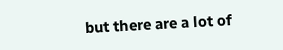but there are a lot of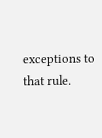exceptions to that rule.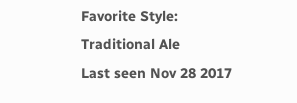Favorite Style: Traditional Ale
Last seen Nov 28 2017